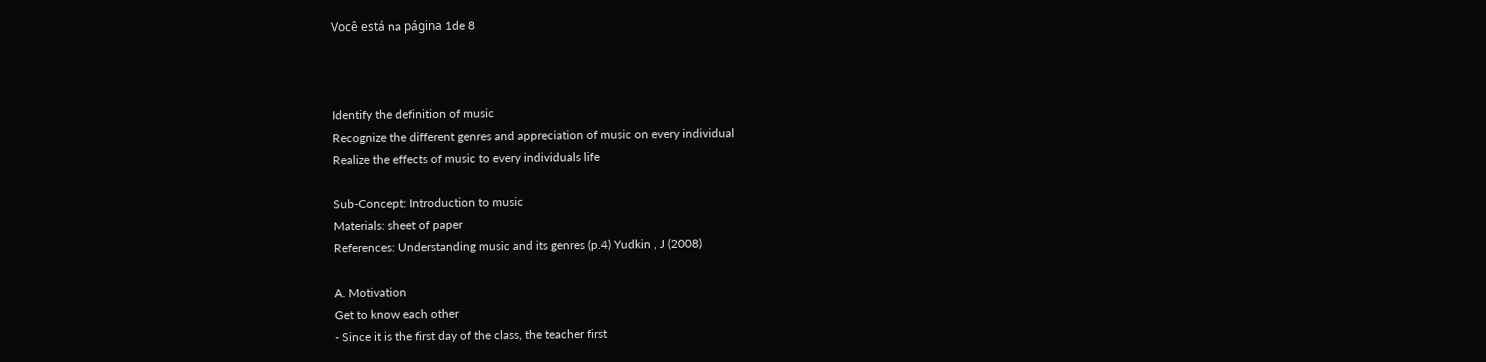Você está na página 1de 8



Identify the definition of music
Recognize the different genres and appreciation of music on every individual
Realize the effects of music to every individuals life

Sub-Concept: Introduction to music
Materials: sheet of paper
References: Understanding music and its genres (p.4) Yudkin , J (2008)

A. Motivation
Get to know each other
- Since it is the first day of the class, the teacher first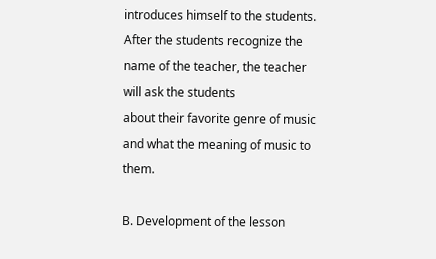introduces himself to the students.
After the students recognize the name of the teacher, the teacher will ask the students
about their favorite genre of music and what the meaning of music to them.

B. Development of the lesson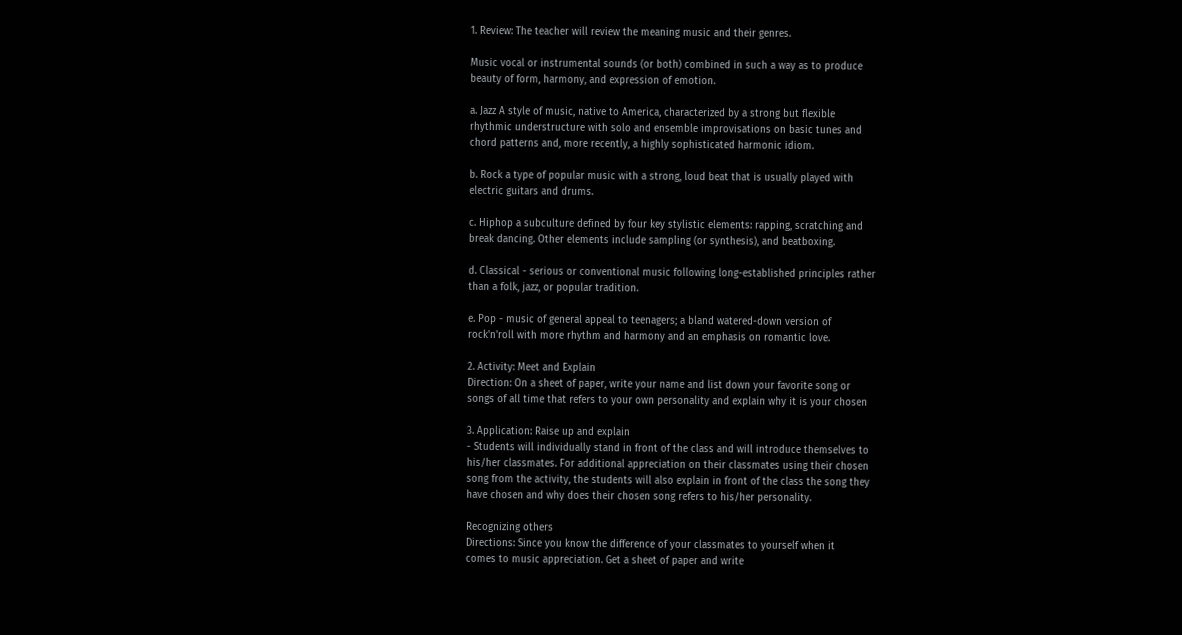1. Review: The teacher will review the meaning music and their genres.

Music vocal or instrumental sounds (or both) combined in such a way as to produce
beauty of form, harmony, and expression of emotion.

a. Jazz A style of music, native to America, characterized by a strong but flexible
rhythmic understructure with solo and ensemble improvisations on basic tunes and
chord patterns and, more recently, a highly sophisticated harmonic idiom.

b. Rock a type of popular music with a strong, loud beat that is usually played with
electric guitars and drums.

c. Hiphop a subculture defined by four key stylistic elements: rapping, scratching and
break dancing. Other elements include sampling (or synthesis), and beatboxing.

d. Classical - serious or conventional music following long-established principles rather
than a folk, jazz, or popular tradition.

e. Pop - music of general appeal to teenagers; a bland watered-down version of
rock'n'roll with more rhythm and harmony and an emphasis on romantic love.

2. Activity: Meet and Explain
Direction: On a sheet of paper, write your name and list down your favorite song or
songs of all time that refers to your own personality and explain why it is your chosen

3. Application: Raise up and explain
- Students will individually stand in front of the class and will introduce themselves to
his/her classmates. For additional appreciation on their classmates using their chosen
song from the activity, the students will also explain in front of the class the song they
have chosen and why does their chosen song refers to his/her personality.

Recognizing others
Directions: Since you know the difference of your classmates to yourself when it
comes to music appreciation. Get a sheet of paper and write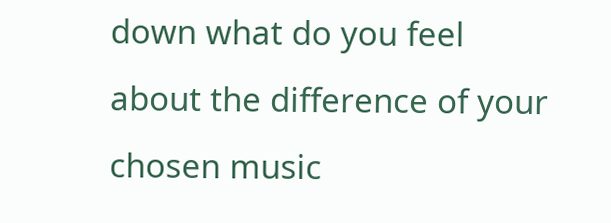down what do you feel
about the difference of your chosen music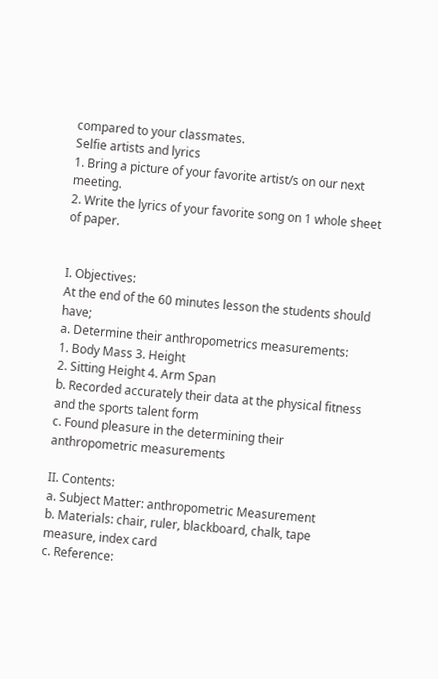compared to your classmates.
Selfie artists and lyrics
1. Bring a picture of your favorite artist/s on our next meeting.
2. Write the lyrics of your favorite song on 1 whole sheet of paper.


I. Objectives:
At the end of the 60 minutes lesson the students should have;
a. Determine their anthropometrics measurements:
1. Body Mass 3. Height
2. Sitting Height 4. Arm Span
b. Recorded accurately their data at the physical fitness and the sports talent form
c. Found pleasure in the determining their anthropometric measurements

II. Contents:
a. Subject Matter: anthropometric Measurement
b. Materials: chair, ruler, blackboard, chalk, tape measure, index card
c. Reference: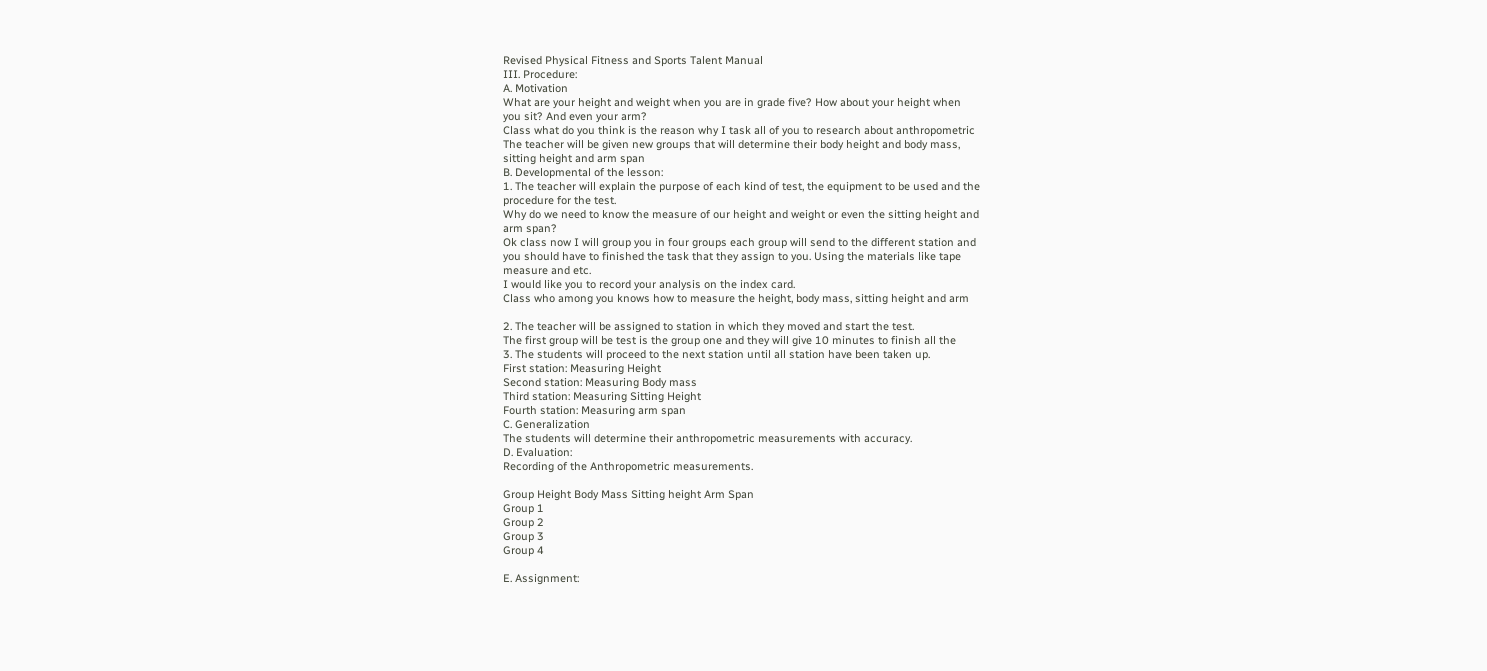Revised Physical Fitness and Sports Talent Manual
III. Procedure:
A. Motivation
What are your height and weight when you are in grade five? How about your height when
you sit? And even your arm?
Class what do you think is the reason why I task all of you to research about anthropometric
The teacher will be given new groups that will determine their body height and body mass,
sitting height and arm span
B. Developmental of the lesson:
1. The teacher will explain the purpose of each kind of test, the equipment to be used and the
procedure for the test.
Why do we need to know the measure of our height and weight or even the sitting height and
arm span?
Ok class now I will group you in four groups each group will send to the different station and
you should have to finished the task that they assign to you. Using the materials like tape
measure and etc.
I would like you to record your analysis on the index card.
Class who among you knows how to measure the height, body mass, sitting height and arm

2. The teacher will be assigned to station in which they moved and start the test.
The first group will be test is the group one and they will give 10 minutes to finish all the
3. The students will proceed to the next station until all station have been taken up.
First station: Measuring Height
Second station: Measuring Body mass
Third station: Measuring Sitting Height
Fourth station: Measuring arm span
C. Generalization
The students will determine their anthropometric measurements with accuracy.
D. Evaluation:
Recording of the Anthropometric measurements.

Group Height Body Mass Sitting height Arm Span
Group 1
Group 2
Group 3
Group 4

E. Assignment: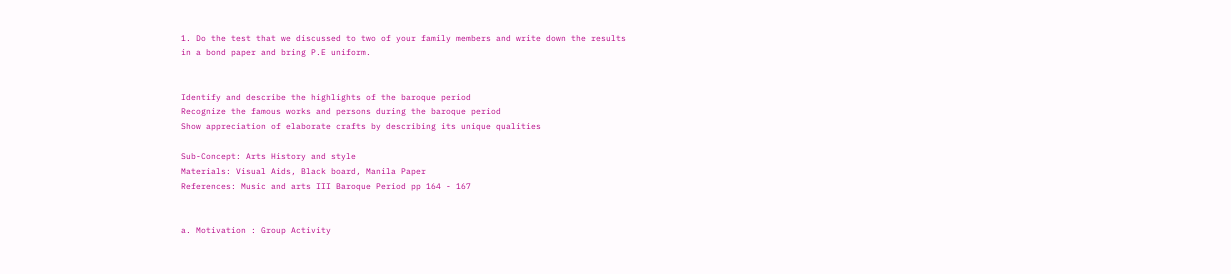1. Do the test that we discussed to two of your family members and write down the results
in a bond paper and bring P.E uniform.


Identify and describe the highlights of the baroque period
Recognize the famous works and persons during the baroque period
Show appreciation of elaborate crafts by describing its unique qualities

Sub-Concept: Arts History and style
Materials: Visual Aids, Black board, Manila Paper
References: Music and arts III Baroque Period pp 164 - 167


a. Motivation : Group Activity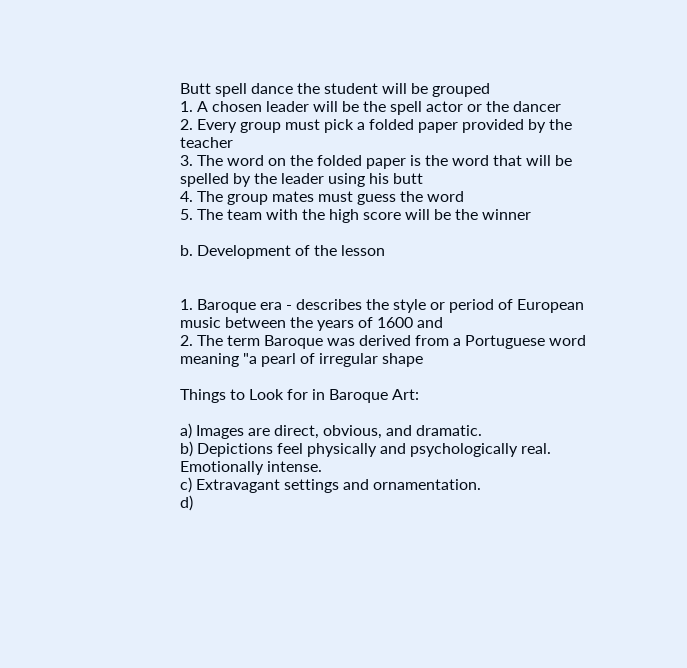Butt spell dance the student will be grouped
1. A chosen leader will be the spell actor or the dancer
2. Every group must pick a folded paper provided by the teacher
3. The word on the folded paper is the word that will be spelled by the leader using his butt
4. The group mates must guess the word
5. The team with the high score will be the winner

b. Development of the lesson


1. Baroque era - describes the style or period of European music between the years of 1600 and
2. The term Baroque was derived from a Portuguese word meaning "a pearl of irregular shape

Things to Look for in Baroque Art:

a) Images are direct, obvious, and dramatic.
b) Depictions feel physically and psychologically real. Emotionally intense.
c) Extravagant settings and ornamentation.
d)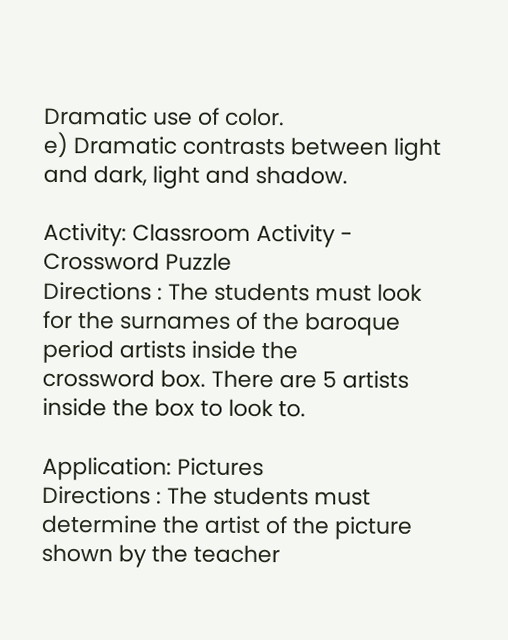Dramatic use of color.
e) Dramatic contrasts between light and dark, light and shadow.

Activity: Classroom Activity - Crossword Puzzle
Directions : The students must look for the surnames of the baroque period artists inside the
crossword box. There are 5 artists inside the box to look to.

Application: Pictures
Directions : The students must determine the artist of the picture shown by the teacher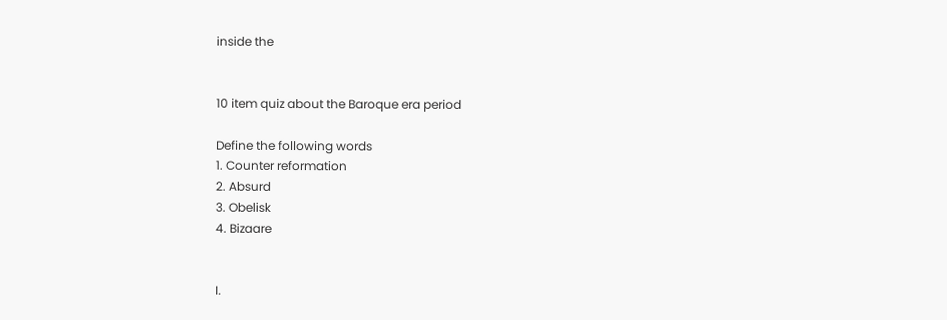inside the


10 item quiz about the Baroque era period

Define the following words
1. Counter reformation
2. Absurd
3. Obelisk
4. Bizaare


I.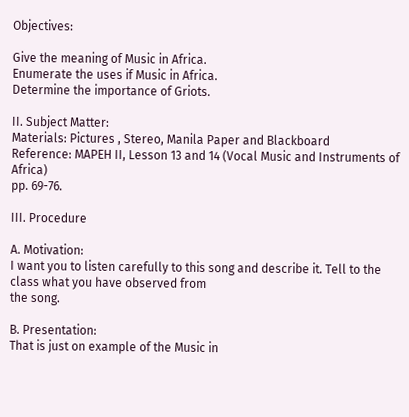Objectives:

Give the meaning of Music in Africa.
Enumerate the uses if Music in Africa.
Determine the importance of Griots.

II. Subject Matter:
Materials: Pictures , Stereo, Manila Paper and Blackboard
Reference: MAPEH II, Lesson 13 and 14 (Vocal Music and Instruments of Africa)
pp. 69-76.

III. Procedure

A. Motivation:
I want you to listen carefully to this song and describe it. Tell to the class what you have observed from
the song.

B. Presentation:
That is just on example of the Music in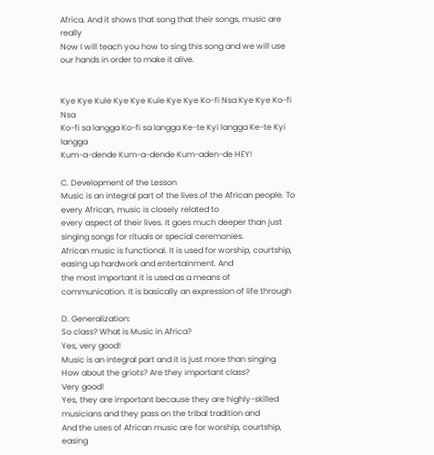Africa. And it shows that song that their songs, music are really
Now I will teach you how to sing this song and we will use our hands in order to make it alive.


Kye Kye Kule Kye Kye Kule Kye Kye Ko-fi Nsa Kye Kye Ko-fi Nsa
Ko-fi sa langga Ko-fi sa langga Ke-te Kyi langga Ke-te Kyi langga
Kum-a-dende Kum-a-dende Kum-aden-de HEY!

C. Development of the Lesson
Music is an integral part of the lives of the African people. To every African, music is closely related to
every aspect of their lives. It goes much deeper than just singing songs for rituals or special ceremonies.
African music is functional. It is used for worship, courtship, easing up hardwork and entertainment. And
the most important it is used as a means of communication. It is basically an expression of life through

D. Generalization:
So class? What is Music in Africa?
Yes, very good!
Music is an integral part and it is just more than singing.
How about the griots? Are they important class?
Very good!
Yes, they are important because they are highly-skilled musicians and they pass on the tribal tradition and
And the uses of African music are for worship, courtship, easing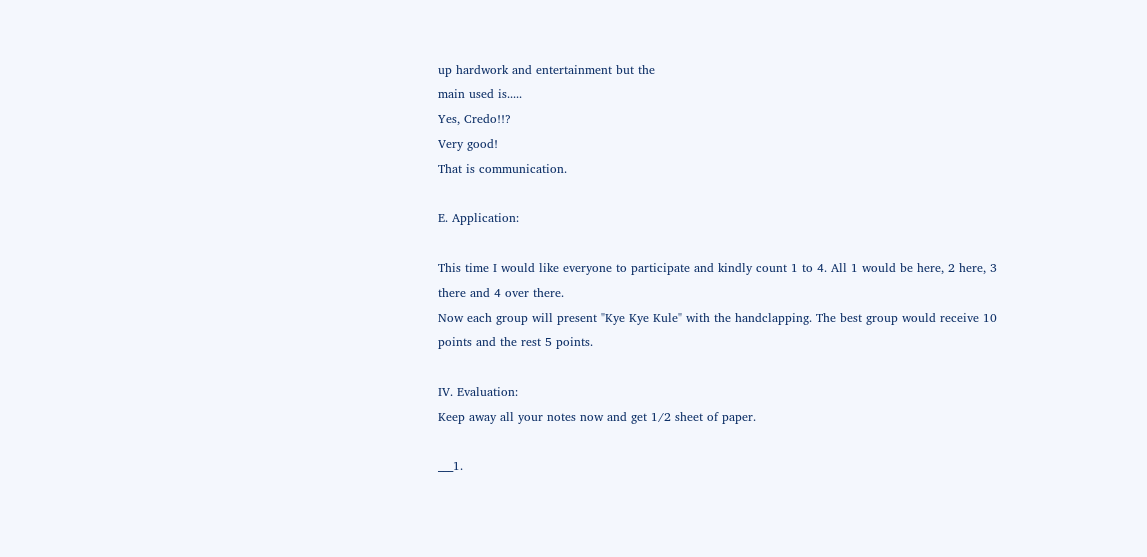up hardwork and entertainment but the
main used is.....
Yes, Credo!!?
Very good!
That is communication.

E. Application:

This time I would like everyone to participate and kindly count 1 to 4. All 1 would be here, 2 here, 3
there and 4 over there.
Now each group will present "Kye Kye Kule" with the handclapping. The best group would receive 10
points and the rest 5 points.

IV. Evaluation:
Keep away all your notes now and get 1/2 sheet of paper.

___1.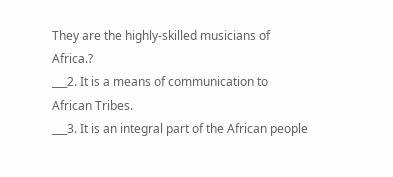They are the highly-skilled musicians of Africa.?
___2. It is a means of communication to African Tribes.
___3. It is an integral part of the African people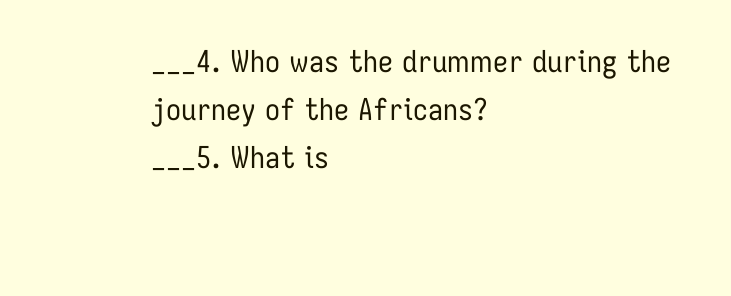___4. Who was the drummer during the journey of the Africans?
___5. What is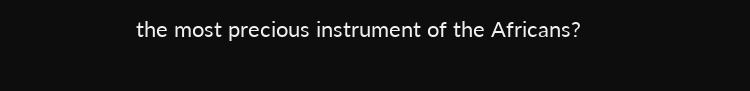the most precious instrument of the Africans?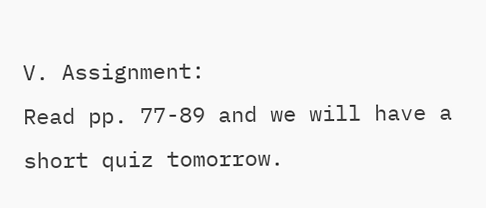V. Assignment:
Read pp. 77-89 and we will have a short quiz tomorrow.